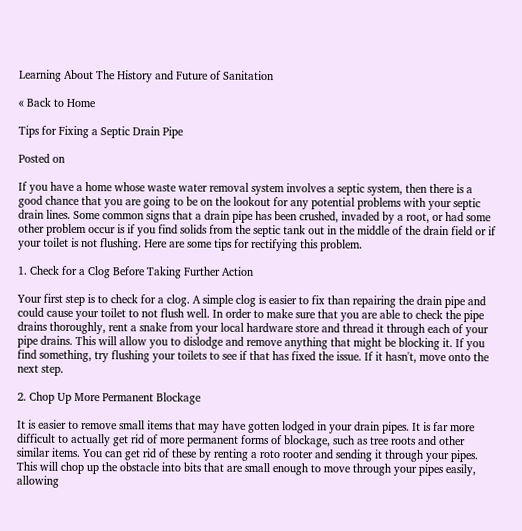Learning About The History and Future of Sanitation

« Back to Home

Tips for Fixing a Septic Drain Pipe

Posted on

If you have a home whose waste water removal system involves a septic system, then there is a good chance that you are going to be on the lookout for any potential problems with your septic drain lines. Some common signs that a drain pipe has been crushed, invaded by a root, or had some other problem occur is if you find solids from the septic tank out in the middle of the drain field or if your toilet is not flushing. Here are some tips for rectifying this problem.

1. Check for a Clog Before Taking Further Action

Your first step is to check for a clog. A simple clog is easier to fix than repairing the drain pipe and could cause your toilet to not flush well. In order to make sure that you are able to check the pipe drains thoroughly, rent a snake from your local hardware store and thread it through each of your pipe drains. This will allow you to dislodge and remove anything that might be blocking it. If you find something, try flushing your toilets to see if that has fixed the issue. If it hasn't, move onto the next step.

2. Chop Up More Permanent Blockage

It is easier to remove small items that may have gotten lodged in your drain pipes. It is far more difficult to actually get rid of more permanent forms of blockage, such as tree roots and other similar items. You can get rid of these by renting a roto rooter and sending it through your pipes. This will chop up the obstacle into bits that are small enough to move through your pipes easily, allowing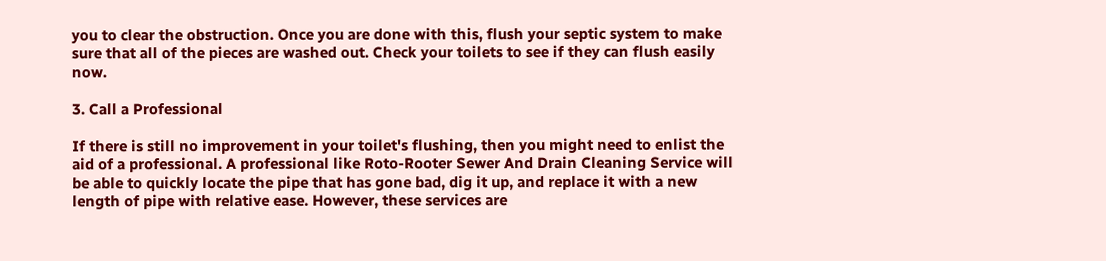you to clear the obstruction. Once you are done with this, flush your septic system to make sure that all of the pieces are washed out. Check your toilets to see if they can flush easily now.

3. Call a Professional

If there is still no improvement in your toilet's flushing, then you might need to enlist the aid of a professional. A professional like Roto-Rooter Sewer And Drain Cleaning Service will be able to quickly locate the pipe that has gone bad, dig it up, and replace it with a new length of pipe with relative ease. However, these services are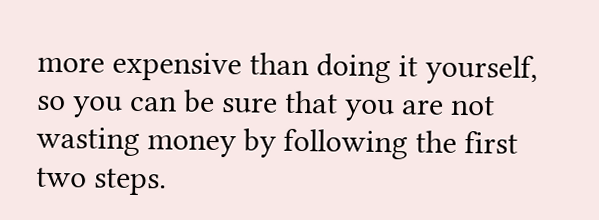more expensive than doing it yourself, so you can be sure that you are not wasting money by following the first two steps.